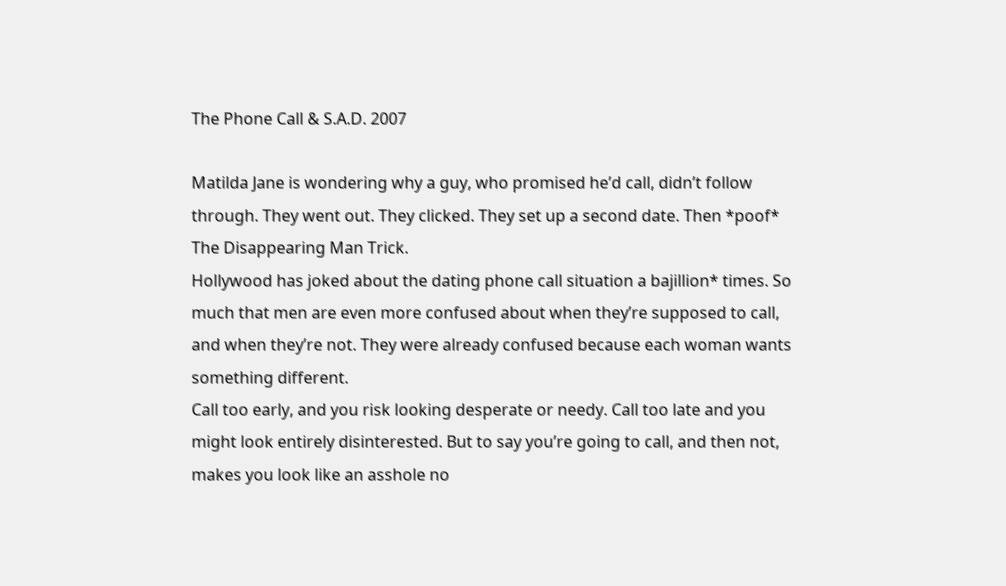The Phone Call & S.A.D. 2007

Matilda Jane is wondering why a guy, who promised he’d call, didn’t follow through. They went out. They clicked. They set up a second date. Then *poof* The Disappearing Man Trick.
Hollywood has joked about the dating phone call situation a bajillion* times. So much that men are even more confused about when they’re supposed to call, and when they’re not. They were already confused because each woman wants something different.
Call too early, and you risk looking desperate or needy. Call too late and you might look entirely disinterested. But to say you’re going to call, and then not, makes you look like an asshole no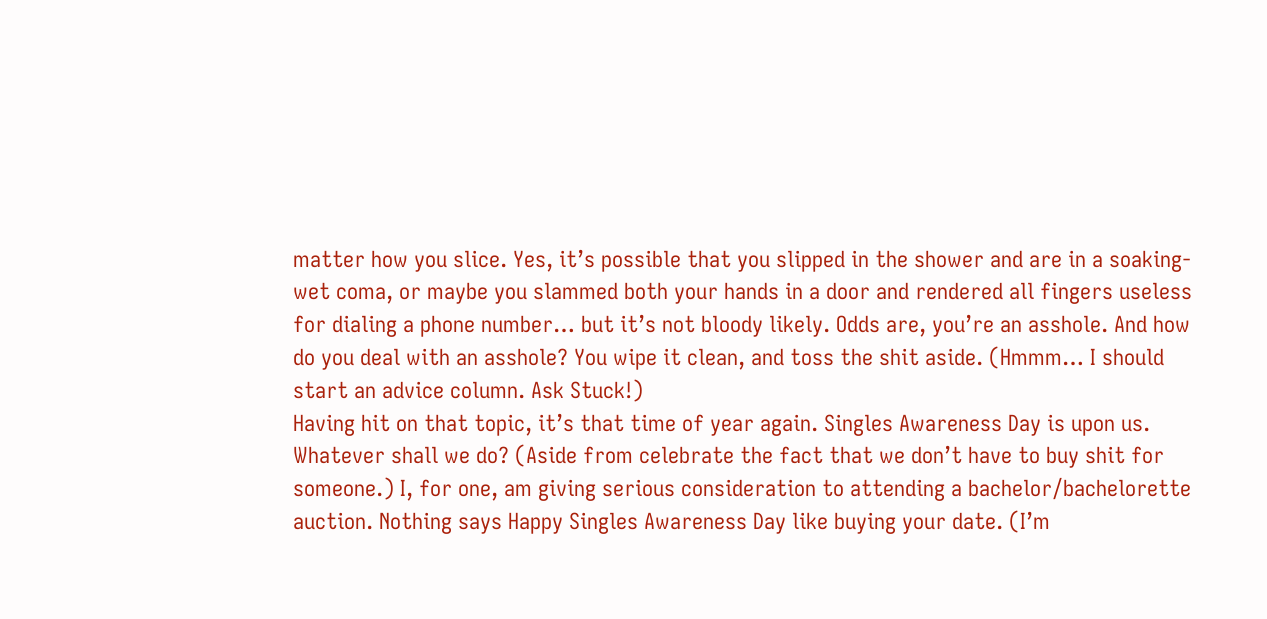matter how you slice. Yes, it’s possible that you slipped in the shower and are in a soaking-wet coma, or maybe you slammed both your hands in a door and rendered all fingers useless for dialing a phone number… but it’s not bloody likely. Odds are, you’re an asshole. And how do you deal with an asshole? You wipe it clean, and toss the shit aside. (Hmmm… I should start an advice column. Ask Stuck!)
Having hit on that topic, it’s that time of year again. Singles Awareness Day is upon us. Whatever shall we do? (Aside from celebrate the fact that we don’t have to buy shit for someone.) I, for one, am giving serious consideration to attending a bachelor/bachelorette auction. Nothing says Happy Singles Awareness Day like buying your date. (I’m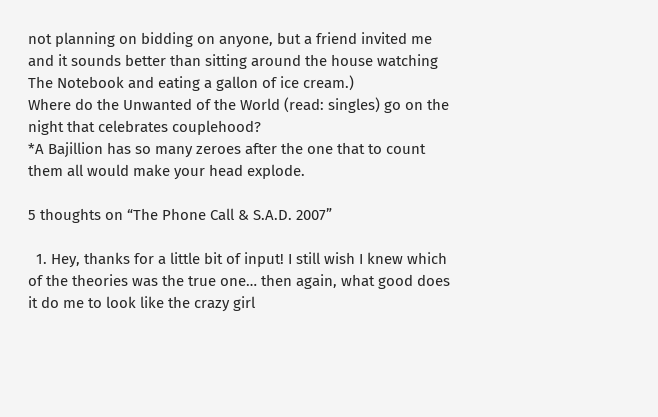not planning on bidding on anyone, but a friend invited me and it sounds better than sitting around the house watching The Notebook and eating a gallon of ice cream.)
Where do the Unwanted of the World (read: singles) go on the night that celebrates couplehood?
*A Bajillion has so many zeroes after the one that to count them all would make your head explode.

5 thoughts on “The Phone Call & S.A.D. 2007”

  1. Hey, thanks for a little bit of input! I still wish I knew which of the theories was the true one… then again, what good does it do me to look like the crazy girl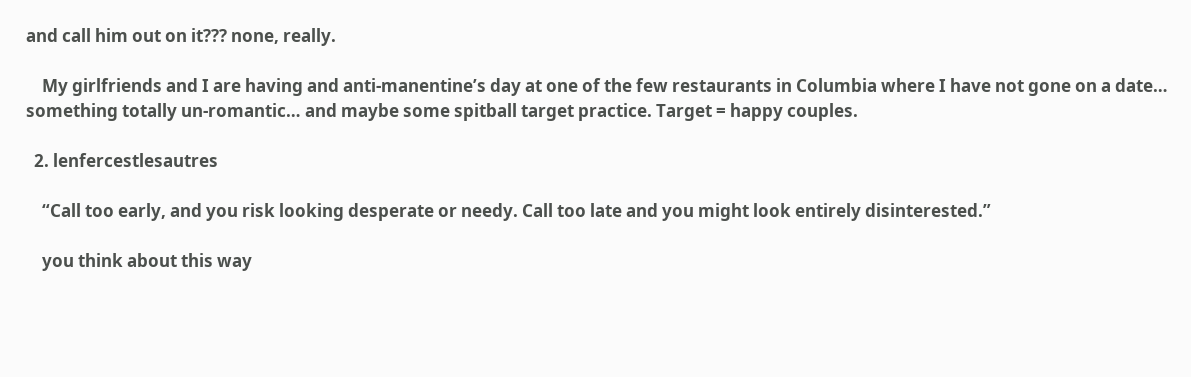and call him out on it??? none, really.

    My girlfriends and I are having and anti-manentine’s day at one of the few restaurants in Columbia where I have not gone on a date… something totally un-romantic… and maybe some spitball target practice. Target = happy couples.

  2. lenfercestlesautres

    “Call too early, and you risk looking desperate or needy. Call too late and you might look entirely disinterested.”

    you think about this way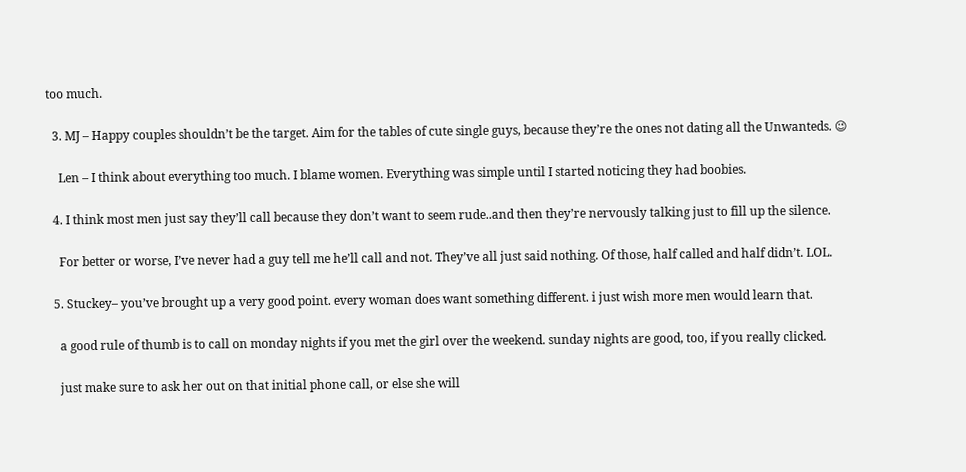too much.

  3. MJ – Happy couples shouldn’t be the target. Aim for the tables of cute single guys, because they’re the ones not dating all the Unwanteds. 😉

    Len – I think about everything too much. I blame women. Everything was simple until I started noticing they had boobies.

  4. I think most men just say they’ll call because they don’t want to seem rude..and then they’re nervously talking just to fill up the silence.

    For better or worse, I’ve never had a guy tell me he’ll call and not. They’ve all just said nothing. Of those, half called and half didn’t. LOL.

  5. Stuckey– you’ve brought up a very good point. every woman does want something different. i just wish more men would learn that.

    a good rule of thumb is to call on monday nights if you met the girl over the weekend. sunday nights are good, too, if you really clicked.

    just make sure to ask her out on that initial phone call, or else she will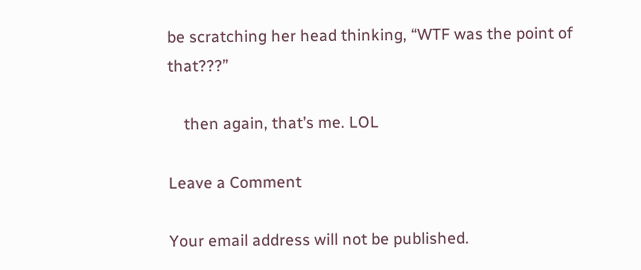be scratching her head thinking, “WTF was the point of that???”

    then again, that’s me. LOL

Leave a Comment

Your email address will not be published.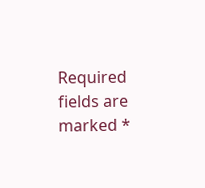Required fields are marked *